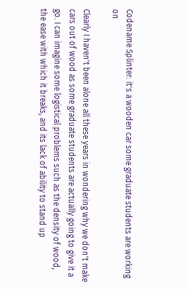Codename Splinter: it's a wooden car some graduate students are working on

Clearly I haven't been alone all these years in wondering why we don't make cars out of wood as some graduate students are actually going to give it a go. I can imagine some logistical problems such as the density of wood, the ease with which it breaks, and its lack of ability to stand up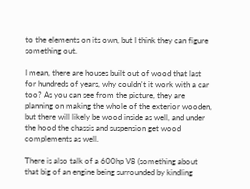to the elements on its own, but I think they can figure something out.

I mean, there are houses built out of wood that last for hundreds of years, why couldn't it work with a car too? As you can see from the picture, they are planning on making the whole of the exterior wooden, but there will likely be wood inside as well, and under the hood the chassis and suspension get wood complements as well.

There is also talk of a 600hp V8 (something about that big of an engine being surrounded by kindling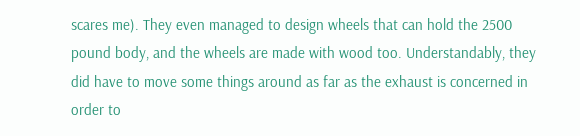scares me). They even managed to design wheels that can hold the 2500 pound body, and the wheels are made with wood too. Understandably, they did have to move some things around as far as the exhaust is concerned in order to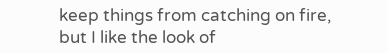keep things from catching on fire, but I like the look of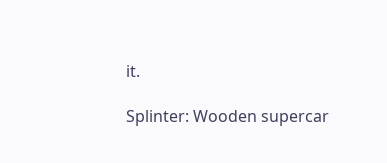it.

Splinter: Wooden supercar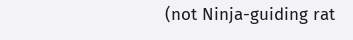(not Ninja-guiding rat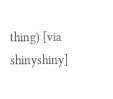thing) [via shinyshiny]